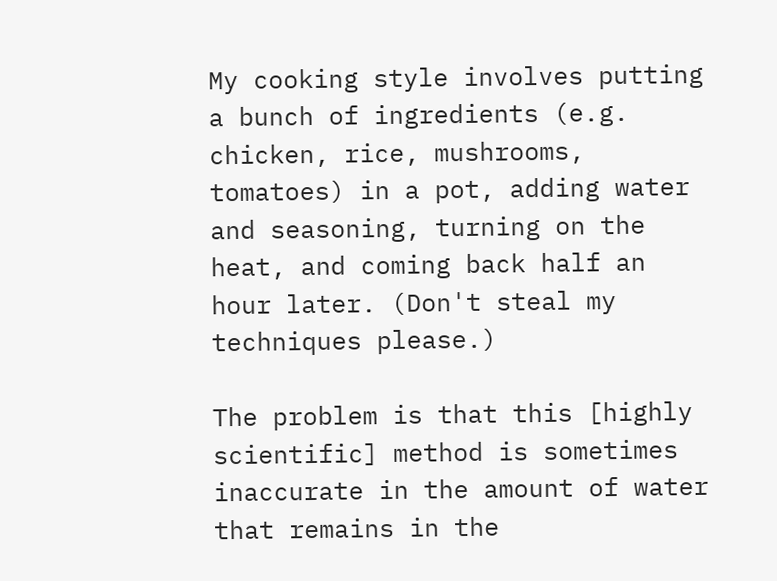My cooking style involves putting a bunch of ingredients (e.g. chicken, rice, mushrooms, tomatoes) in a pot, adding water and seasoning, turning on the heat, and coming back half an hour later. (Don't steal my techniques please.)

The problem is that this [highly scientific] method is sometimes inaccurate in the amount of water that remains in the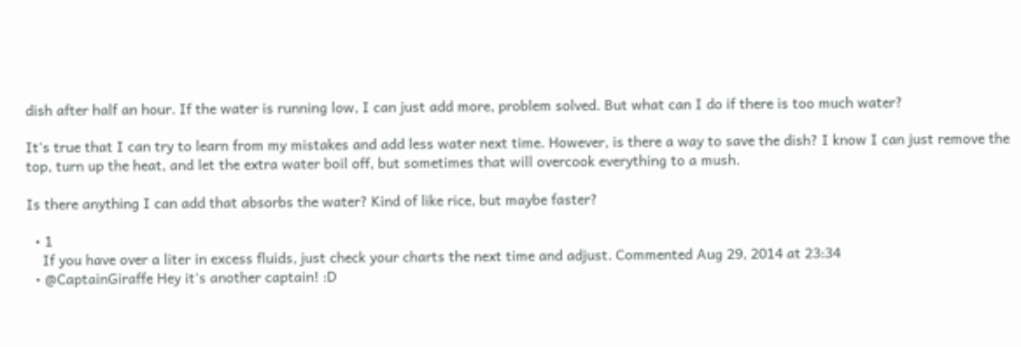dish after half an hour. If the water is running low, I can just add more, problem solved. But what can I do if there is too much water?

It's true that I can try to learn from my mistakes and add less water next time. However, is there a way to save the dish? I know I can just remove the top, turn up the heat, and let the extra water boil off, but sometimes that will overcook everything to a mush.

Is there anything I can add that absorbs the water? Kind of like rice, but maybe faster?

  • 1
    If you have over a liter in excess fluids, just check your charts the next time and adjust. Commented Aug 29, 2014 at 23:34
  • @CaptainGiraffe Hey it's another captain! :D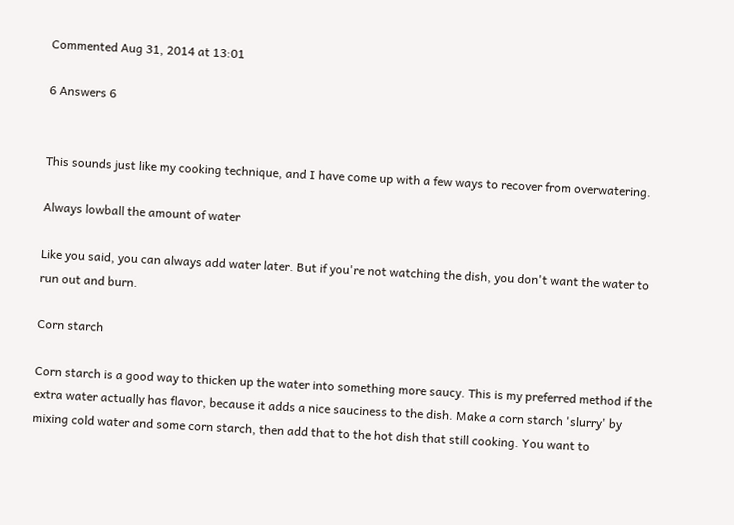Commented Aug 31, 2014 at 13:01

6 Answers 6


This sounds just like my cooking technique, and I have come up with a few ways to recover from overwatering.

Always lowball the amount of water

Like you said, you can always add water later. But if you're not watching the dish, you don't want the water to run out and burn.

Corn starch

Corn starch is a good way to thicken up the water into something more saucy. This is my preferred method if the extra water actually has flavor, because it adds a nice sauciness to the dish. Make a corn starch 'slurry' by mixing cold water and some corn starch, then add that to the hot dish that still cooking. You want to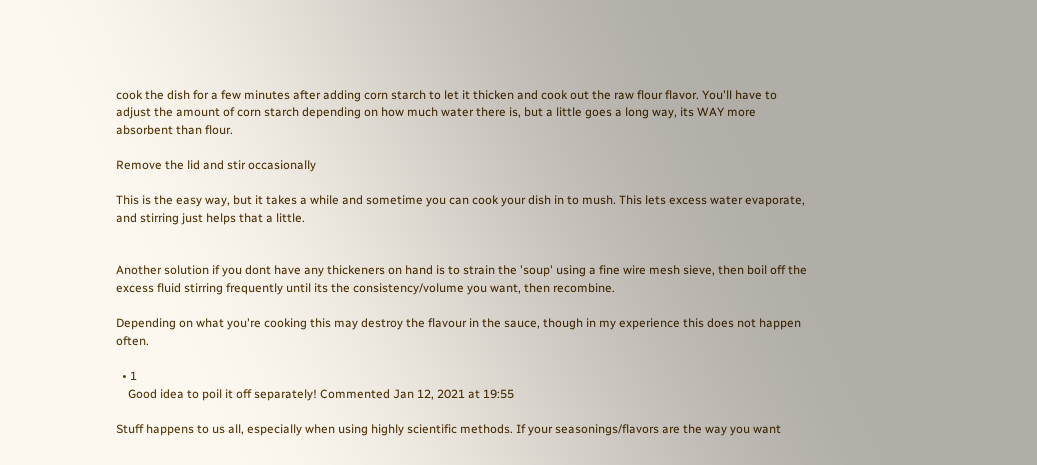cook the dish for a few minutes after adding corn starch to let it thicken and cook out the raw flour flavor. You'll have to adjust the amount of corn starch depending on how much water there is, but a little goes a long way, its WAY more absorbent than flour.

Remove the lid and stir occasionally

This is the easy way, but it takes a while and sometime you can cook your dish in to mush. This lets excess water evaporate, and stirring just helps that a little.


Another solution if you dont have any thickeners on hand is to strain the 'soup' using a fine wire mesh sieve, then boil off the excess fluid stirring frequently until its the consistency/volume you want, then recombine.

Depending on what you're cooking this may destroy the flavour in the sauce, though in my experience this does not happen often.

  • 1
    Good idea to poil it off separately! Commented Jan 12, 2021 at 19:55

Stuff happens to us all, especially when using highly scientific methods. If your seasonings/flavors are the way you want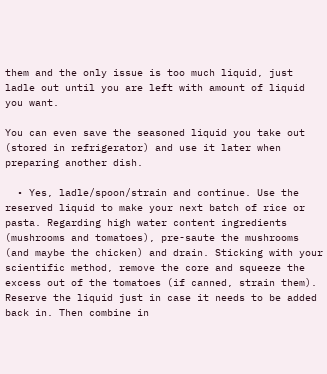them and the only issue is too much liquid, just ladle out until you are left with amount of liquid you want.

You can even save the seasoned liquid you take out (stored in refrigerator) and use it later when preparing another dish.

  • Yes, ladle/spoon/strain and continue. Use the reserved liquid to make your next batch of rice or pasta. Regarding high water content ingredients (mushrooms and tomatoes), pre-saute the mushrooms (and maybe the chicken) and drain. Sticking with your scientific method, remove the core and squeeze the excess out of the tomatoes (if canned, strain them). Reserve the liquid just in case it needs to be added back in. Then combine in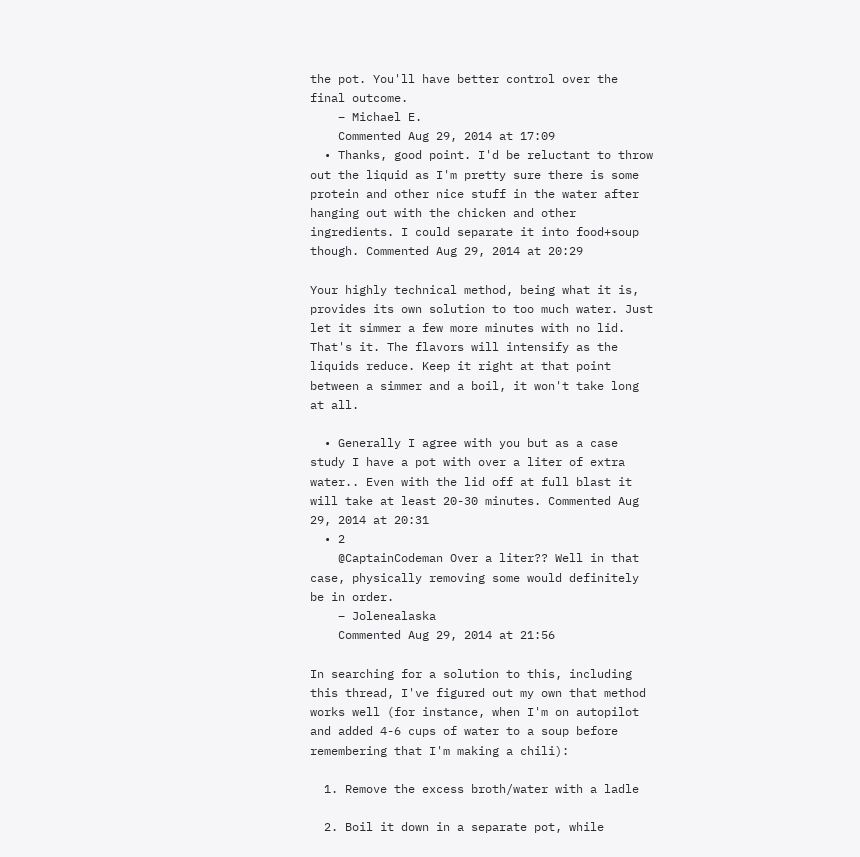the pot. You'll have better control over the final outcome.
    – Michael E.
    Commented Aug 29, 2014 at 17:09
  • Thanks, good point. I'd be reluctant to throw out the liquid as I'm pretty sure there is some protein and other nice stuff in the water after hanging out with the chicken and other ingredients. I could separate it into food+soup though. Commented Aug 29, 2014 at 20:29

Your highly technical method, being what it is, provides its own solution to too much water. Just let it simmer a few more minutes with no lid. That's it. The flavors will intensify as the liquids reduce. Keep it right at that point between a simmer and a boil, it won't take long at all.

  • Generally I agree with you but as a case study I have a pot with over a liter of extra water.. Even with the lid off at full blast it will take at least 20-30 minutes. Commented Aug 29, 2014 at 20:31
  • 2
    @CaptainCodeman Over a liter?? Well in that case, physically removing some would definitely be in order.
    – Jolenealaska
    Commented Aug 29, 2014 at 21:56

In searching for a solution to this, including this thread, I've figured out my own that method works well (for instance, when I'm on autopilot and added 4-6 cups of water to a soup before remembering that I'm making a chili):

  1. Remove the excess broth/water with a ladle

  2. Boil it down in a separate pot, while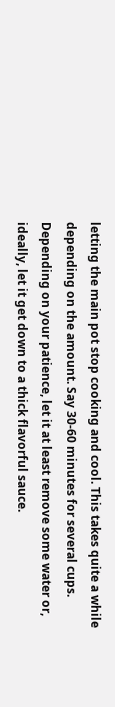letting the main pot stop cooking and cool. This takes quite a while depending on the amount. Say 30-60 minutes for several cups. Depending on your patience, let it at least remove some water or, ideally, let it get down to a thick flavorful sauce.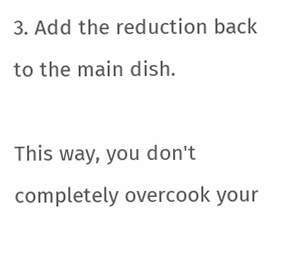3. Add the reduction back to the main dish.

This way, you don't completely overcook your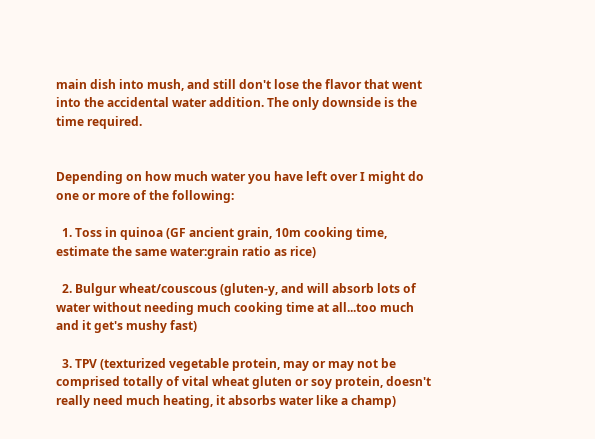main dish into mush, and still don't lose the flavor that went into the accidental water addition. The only downside is the time required.


Depending on how much water you have left over I might do one or more of the following:

  1. Toss in quinoa (GF ancient grain, 10m cooking time, estimate the same water:grain ratio as rice)

  2. Bulgur wheat/couscous (gluten-y, and will absorb lots of water without needing much cooking time at all...too much and it get's mushy fast)

  3. TPV (texturized vegetable protein, may or may not be comprised totally of vital wheat gluten or soy protein, doesn't really need much heating, it absorbs water like a champ)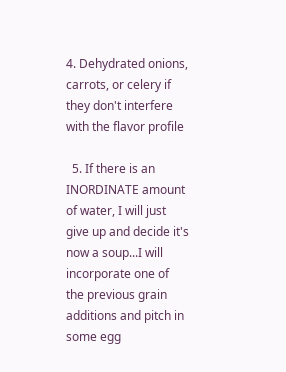4. Dehydrated onions, carrots, or celery if they don't interfere with the flavor profile

  5. If there is an INORDINATE amount of water, I will just give up and decide it's now a soup...I will incorporate one of the previous grain additions and pitch in some egg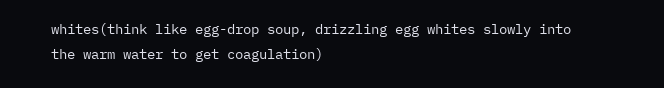whites(think like egg-drop soup, drizzling egg whites slowly into the warm water to get coagulation)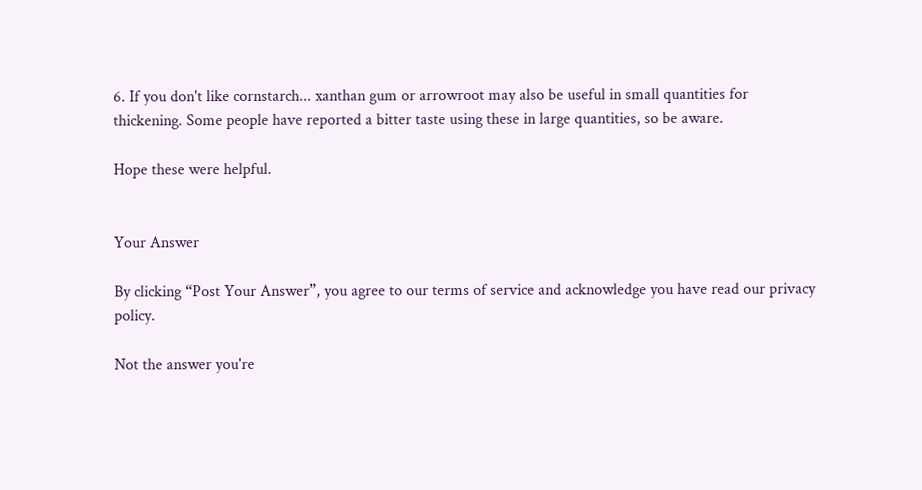6. If you don't like cornstarch... xanthan gum or arrowroot may also be useful in small quantities for thickening. Some people have reported a bitter taste using these in large quantities, so be aware.

Hope these were helpful.


Your Answer

By clicking “Post Your Answer”, you agree to our terms of service and acknowledge you have read our privacy policy.

Not the answer you're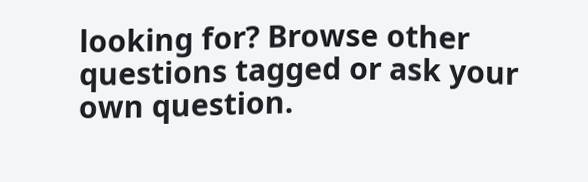looking for? Browse other questions tagged or ask your own question.